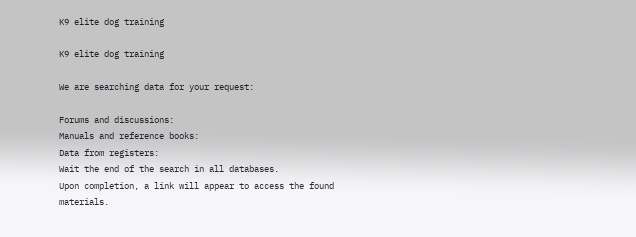K9 elite dog training

K9 elite dog training

We are searching data for your request:

Forums and discussions:
Manuals and reference books:
Data from registers:
Wait the end of the search in all databases.
Upon completion, a link will appear to access the found materials.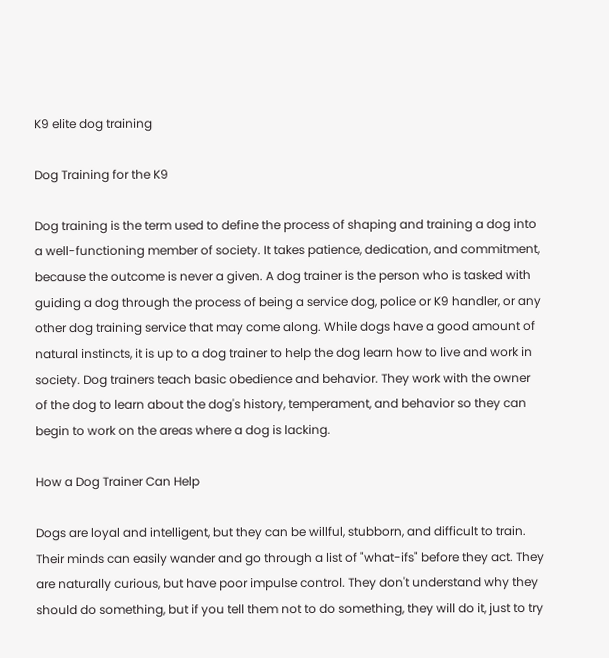K9 elite dog training

Dog Training for the K9

Dog training is the term used to define the process of shaping and training a dog into a well-functioning member of society. It takes patience, dedication, and commitment, because the outcome is never a given. A dog trainer is the person who is tasked with guiding a dog through the process of being a service dog, police or K9 handler, or any other dog training service that may come along. While dogs have a good amount of natural instincts, it is up to a dog trainer to help the dog learn how to live and work in society. Dog trainers teach basic obedience and behavior. They work with the owner of the dog to learn about the dog's history, temperament, and behavior so they can begin to work on the areas where a dog is lacking.

How a Dog Trainer Can Help

Dogs are loyal and intelligent, but they can be willful, stubborn, and difficult to train. Their minds can easily wander and go through a list of "what-ifs" before they act. They are naturally curious, but have poor impulse control. They don't understand why they should do something, but if you tell them not to do something, they will do it, just to try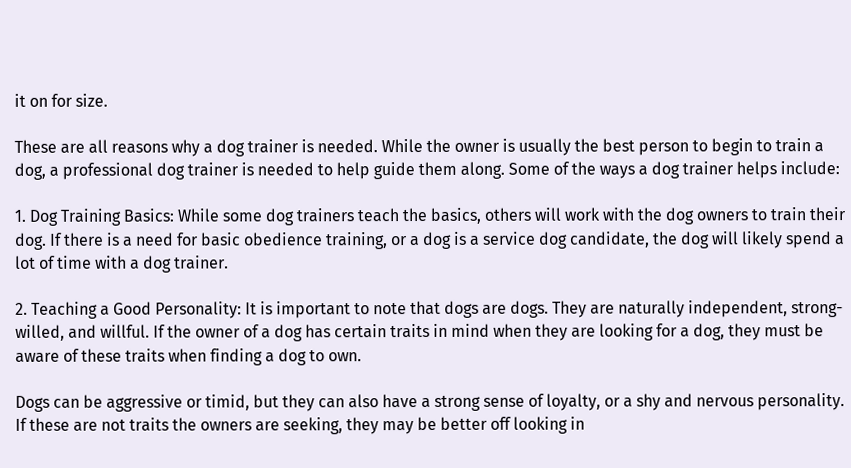it on for size.

These are all reasons why a dog trainer is needed. While the owner is usually the best person to begin to train a dog, a professional dog trainer is needed to help guide them along. Some of the ways a dog trainer helps include:

1. Dog Training Basics: While some dog trainers teach the basics, others will work with the dog owners to train their dog. If there is a need for basic obedience training, or a dog is a service dog candidate, the dog will likely spend a lot of time with a dog trainer.

2. Teaching a Good Personality: It is important to note that dogs are dogs. They are naturally independent, strong-willed, and willful. If the owner of a dog has certain traits in mind when they are looking for a dog, they must be aware of these traits when finding a dog to own.

Dogs can be aggressive or timid, but they can also have a strong sense of loyalty, or a shy and nervous personality. If these are not traits the owners are seeking, they may be better off looking in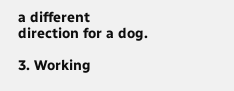a different direction for a dog.

3. Working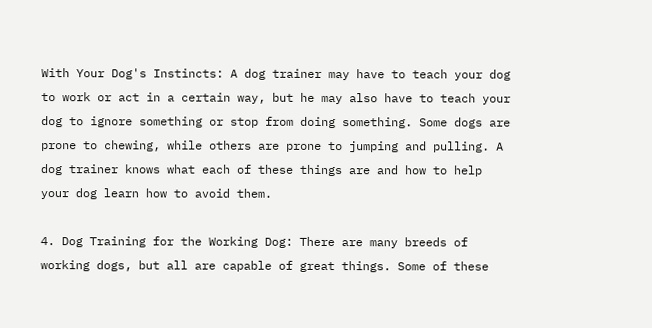With Your Dog's Instincts: A dog trainer may have to teach your dog to work or act in a certain way, but he may also have to teach your dog to ignore something or stop from doing something. Some dogs are prone to chewing, while others are prone to jumping and pulling. A dog trainer knows what each of these things are and how to help your dog learn how to avoid them.

4. Dog Training for the Working Dog: There are many breeds of working dogs, but all are capable of great things. Some of these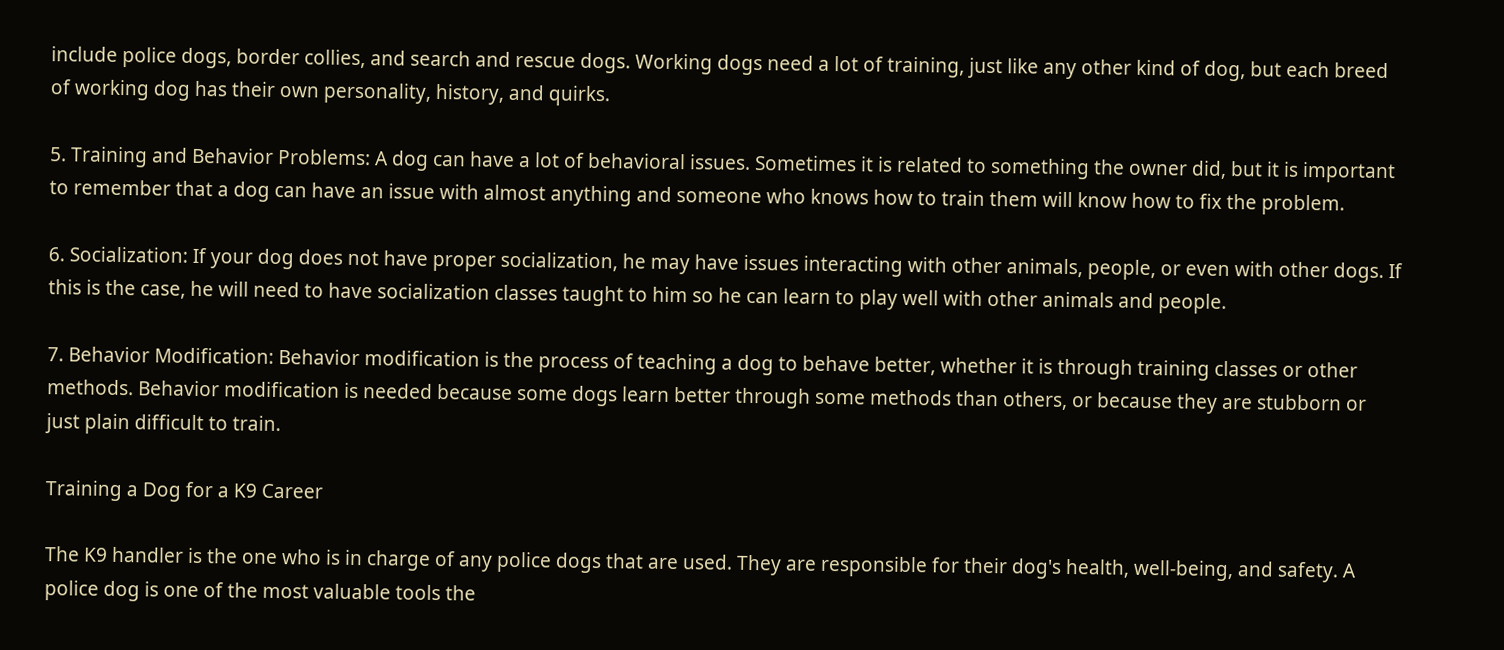include police dogs, border collies, and search and rescue dogs. Working dogs need a lot of training, just like any other kind of dog, but each breed of working dog has their own personality, history, and quirks.

5. Training and Behavior Problems: A dog can have a lot of behavioral issues. Sometimes it is related to something the owner did, but it is important to remember that a dog can have an issue with almost anything and someone who knows how to train them will know how to fix the problem.

6. Socialization: If your dog does not have proper socialization, he may have issues interacting with other animals, people, or even with other dogs. If this is the case, he will need to have socialization classes taught to him so he can learn to play well with other animals and people.

7. Behavior Modification: Behavior modification is the process of teaching a dog to behave better, whether it is through training classes or other methods. Behavior modification is needed because some dogs learn better through some methods than others, or because they are stubborn or just plain difficult to train.

Training a Dog for a K9 Career

The K9 handler is the one who is in charge of any police dogs that are used. They are responsible for their dog's health, well-being, and safety. A police dog is one of the most valuable tools the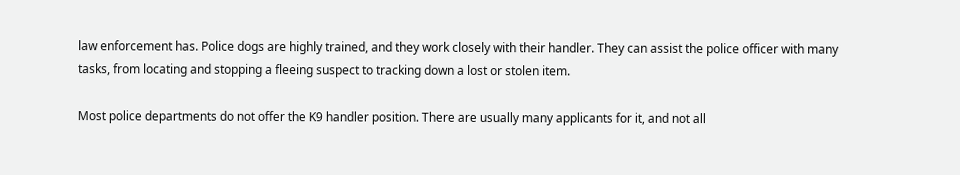law enforcement has. Police dogs are highly trained, and they work closely with their handler. They can assist the police officer with many tasks, from locating and stopping a fleeing suspect to tracking down a lost or stolen item.

Most police departments do not offer the K9 handler position. There are usually many applicants for it, and not all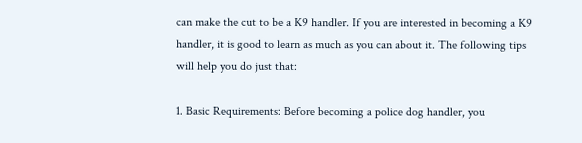can make the cut to be a K9 handler. If you are interested in becoming a K9 handler, it is good to learn as much as you can about it. The following tips will help you do just that:

1. Basic Requirements: Before becoming a police dog handler, you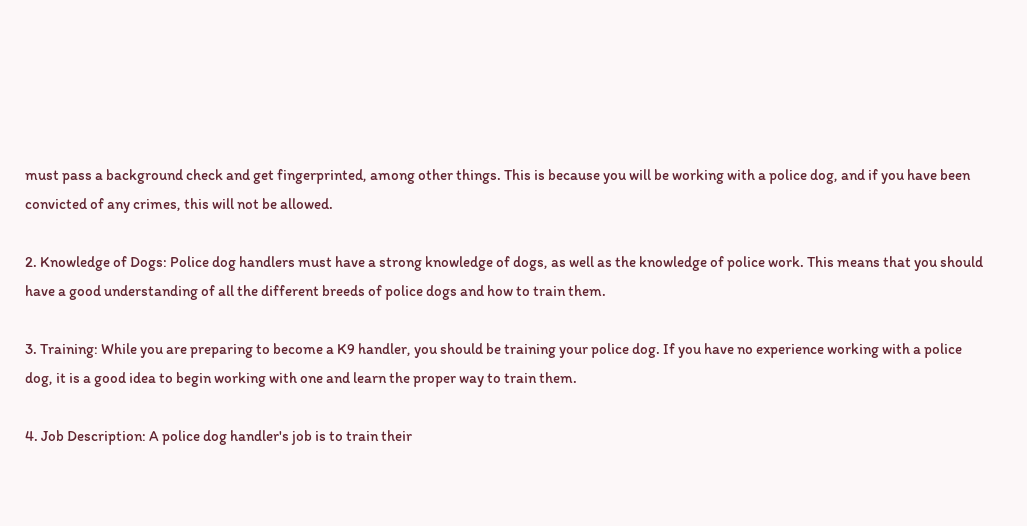must pass a background check and get fingerprinted, among other things. This is because you will be working with a police dog, and if you have been convicted of any crimes, this will not be allowed.

2. Knowledge of Dogs: Police dog handlers must have a strong knowledge of dogs, as well as the knowledge of police work. This means that you should have a good understanding of all the different breeds of police dogs and how to train them.

3. Training: While you are preparing to become a K9 handler, you should be training your police dog. If you have no experience working with a police dog, it is a good idea to begin working with one and learn the proper way to train them.

4. Job Description: A police dog handler's job is to train their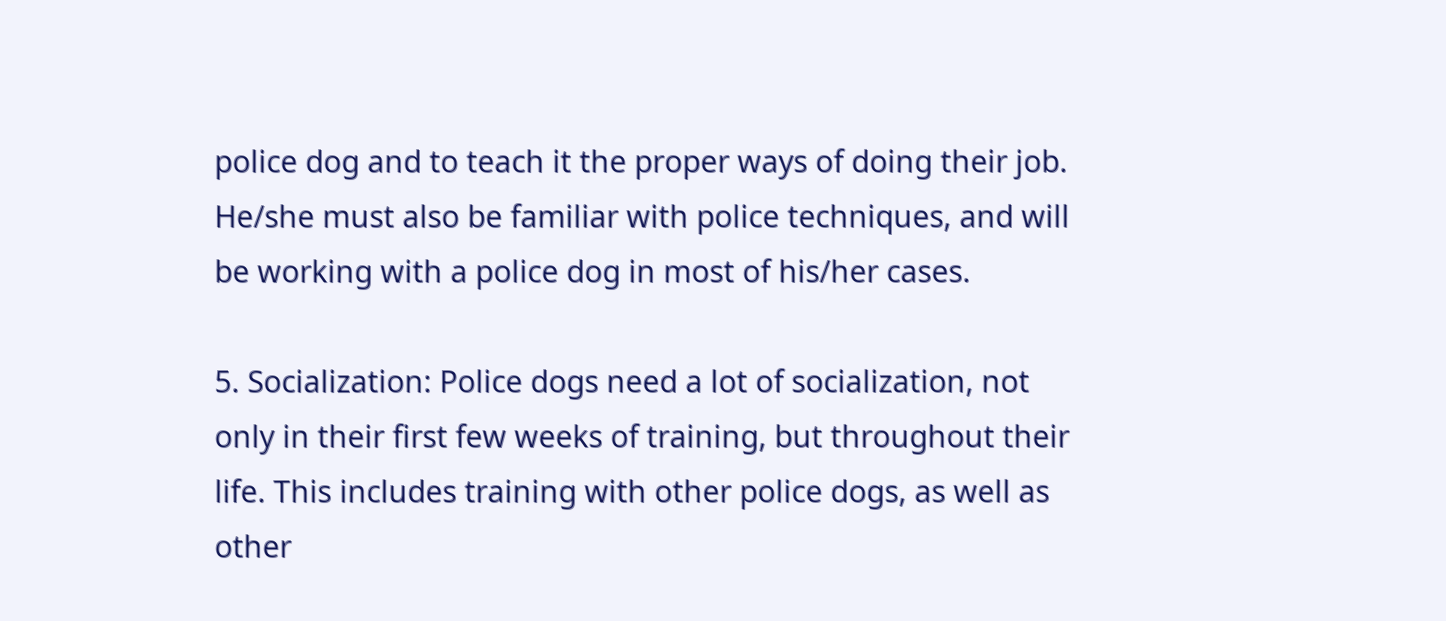police dog and to teach it the proper ways of doing their job. He/she must also be familiar with police techniques, and will be working with a police dog in most of his/her cases.

5. Socialization: Police dogs need a lot of socialization, not only in their first few weeks of training, but throughout their life. This includes training with other police dogs, as well as other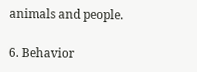animals and people.

6. Behavior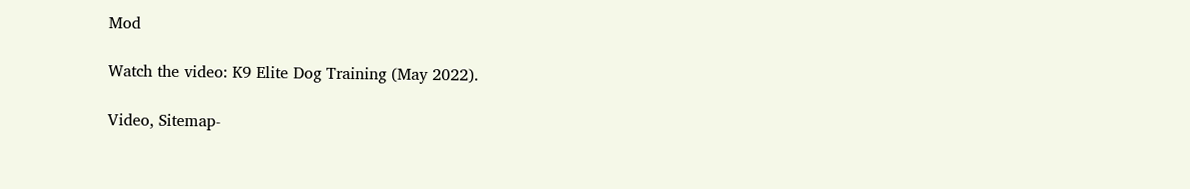Mod

Watch the video: K9 Elite Dog Training (May 2022).

Video, Sitemap-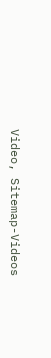Video, Sitemap-Videos